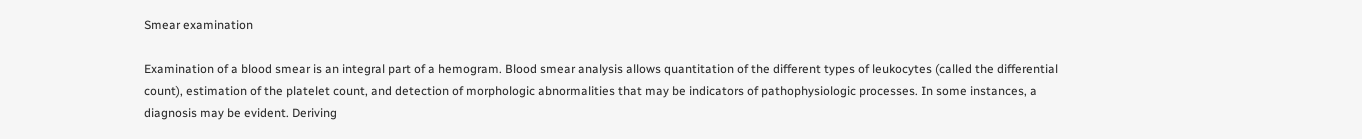Smear examination

Examination of a blood smear is an integral part of a hemogram. Blood smear analysis allows quantitation of the different types of leukocytes (called the differential count), estimation of the platelet count, and detection of morphologic abnormalities that may be indicators of pathophysiologic processes. In some instances, a diagnosis may be evident. Deriving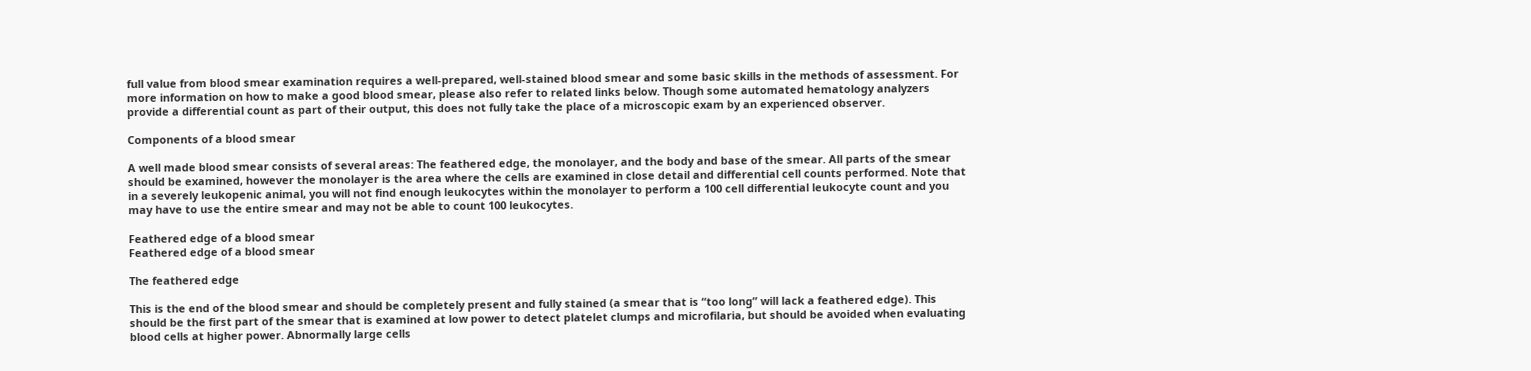full value from blood smear examination requires a well-prepared, well-stained blood smear and some basic skills in the methods of assessment. For more information on how to make a good blood smear, please also refer to related links below. Though some automated hematology analyzers provide a differential count as part of their output, this does not fully take the place of a microscopic exam by an experienced observer.

Components of a blood smear

A well made blood smear consists of several areas: The feathered edge, the monolayer, and the body and base of the smear. All parts of the smear should be examined, however the monolayer is the area where the cells are examined in close detail and differential cell counts performed. Note that in a severely leukopenic animal, you will not find enough leukocytes within the monolayer to perform a 100 cell differential leukocyte count and you may have to use the entire smear and may not be able to count 100 leukocytes.

Feathered edge of a blood smear
Feathered edge of a blood smear

The feathered edge

This is the end of the blood smear and should be completely present and fully stained (a smear that is “too long” will lack a feathered edge). This should be the first part of the smear that is examined at low power to detect platelet clumps and microfilaria, but should be avoided when evaluating blood cells at higher power. Abnormally large cells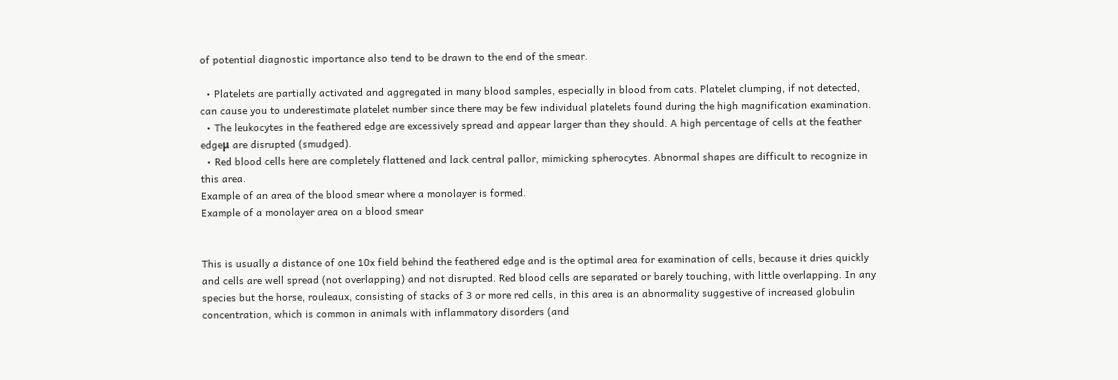of potential diagnostic importance also tend to be drawn to the end of the smear.

  • Platelets are partially activated and aggregated in many blood samples, especially in blood from cats. Platelet clumping, if not detected, can cause you to underestimate platelet number since there may be few individual platelets found during the high magnification examination.
  • The leukocytes in the feathered edge are excessively spread and appear larger than they should. A high percentage of cells at the feather edgeμ are disrupted (smudged).
  • Red blood cells here are completely flattened and lack central pallor, mimicking spherocytes. Abnormal shapes are difficult to recognize in this area.
Example of an area of the blood smear where a monolayer is formed.
Example of a monolayer area on a blood smear


This is usually a distance of one 10x field behind the feathered edge and is the optimal area for examination of cells, because it dries quickly and cells are well spread (not overlapping) and not disrupted. Red blood cells are separated or barely touching, with little overlapping. In any species but the horse, rouleaux, consisting of stacks of 3 or more red cells, in this area is an abnormality suggestive of increased globulin concentration, which is common in animals with inflammatory disorders (and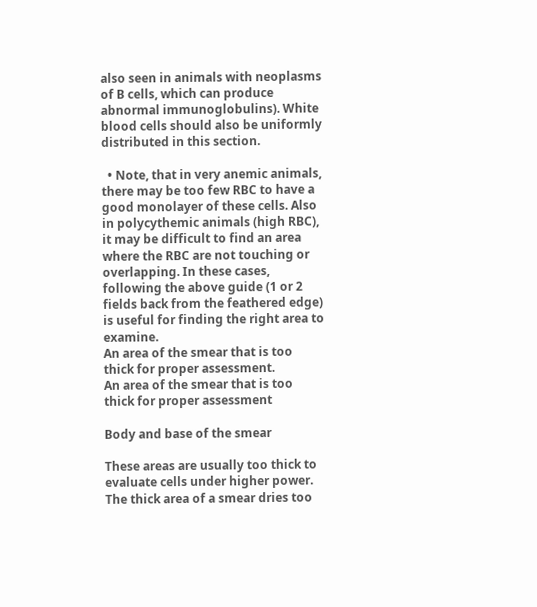also seen in animals with neoplasms of B cells, which can produce abnormal immunoglobulins). White blood cells should also be uniformly distributed in this section.

  • Note, that in very anemic animals, there may be too few RBC to have a good monolayer of these cells. Also in polycythemic animals (high RBC), it may be difficult to find an area where the RBC are not touching or overlapping. In these cases, following the above guide (1 or 2 fields back from the feathered edge) is useful for finding the right area to examine.
An area of the smear that is too thick for proper assessment.
An area of the smear that is too thick for proper assessment

Body and base of the smear

These areas are usually too thick to evaluate cells under higher power. The thick area of a smear dries too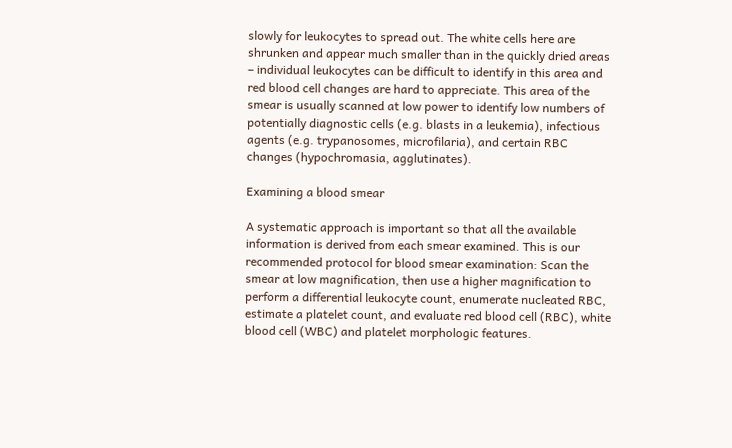slowly for leukocytes to spread out. The white cells here are shrunken and appear much smaller than in the quickly dried areas – individual leukocytes can be difficult to identify in this area and red blood cell changes are hard to appreciate. This area of the smear is usually scanned at low power to identify low numbers of potentially diagnostic cells (e.g. blasts in a leukemia), infectious agents (e.g. trypanosomes, microfilaria), and certain RBC changes (hypochromasia, agglutinates).

Examining a blood smear

A systematic approach is important so that all the available information is derived from each smear examined. This is our recommended protocol for blood smear examination: Scan the smear at low magnification, then use a higher magnification to perform a differential leukocyte count, enumerate nucleated RBC, estimate a platelet count, and evaluate red blood cell (RBC), white blood cell (WBC) and platelet morphologic features.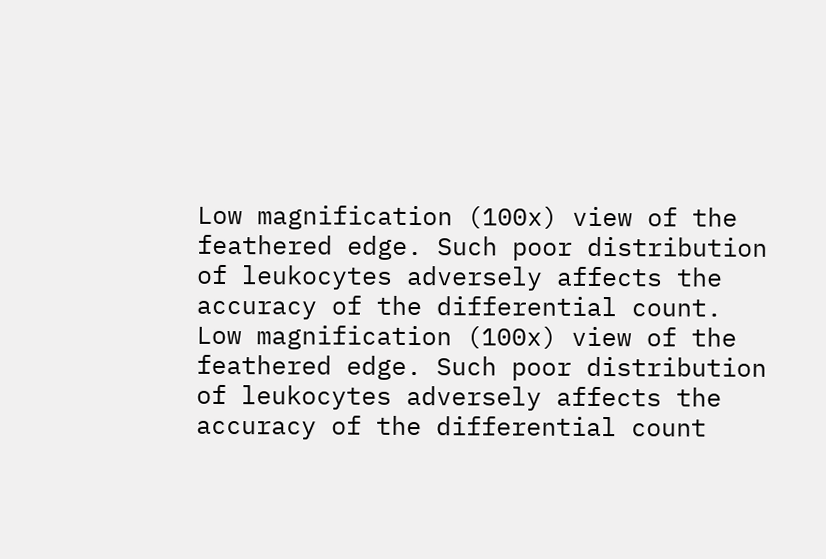Low magnification (100x) view of the feathered edge. Such poor distribution of leukocytes adversely affects the accuracy of the differential count.
Low magnification (100x) view of the feathered edge. Such poor distribution of leukocytes adversely affects the accuracy of the differential count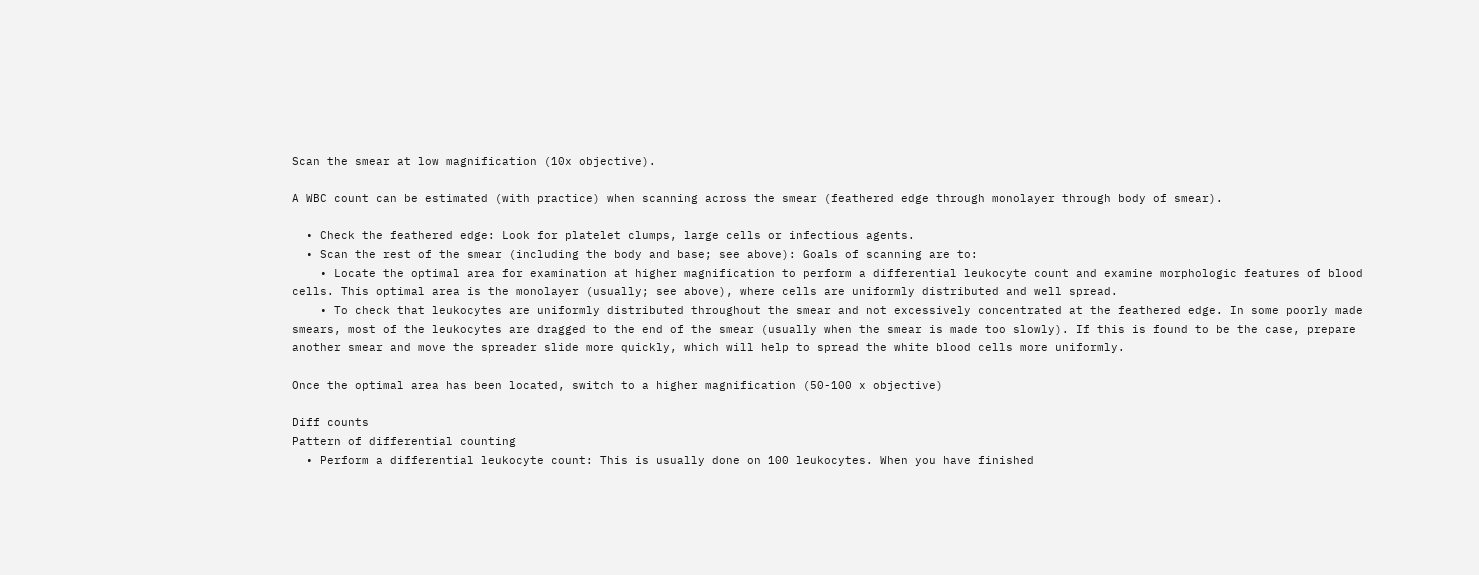Scan the smear at low magnification (10x objective).

A WBC count can be estimated (with practice) when scanning across the smear (feathered edge through monolayer through body of smear).

  • Check the feathered edge: Look for platelet clumps, large cells or infectious agents.
  • Scan the rest of the smear (including the body and base; see above): Goals of scanning are to:
    • Locate the optimal area for examination at higher magnification to perform a differential leukocyte count and examine morphologic features of blood cells. This optimal area is the monolayer (usually; see above), where cells are uniformly distributed and well spread.
    • To check that leukocytes are uniformly distributed throughout the smear and not excessively concentrated at the feathered edge. In some poorly made smears, most of the leukocytes are dragged to the end of the smear (usually when the smear is made too slowly). If this is found to be the case, prepare another smear and move the spreader slide more quickly, which will help to spread the white blood cells more uniformly.

Once the optimal area has been located, switch to a higher magnification (50-100 x objective)

Diff counts
Pattern of differential counting
  • Perform a differential leukocyte count: This is usually done on 100 leukocytes. When you have finished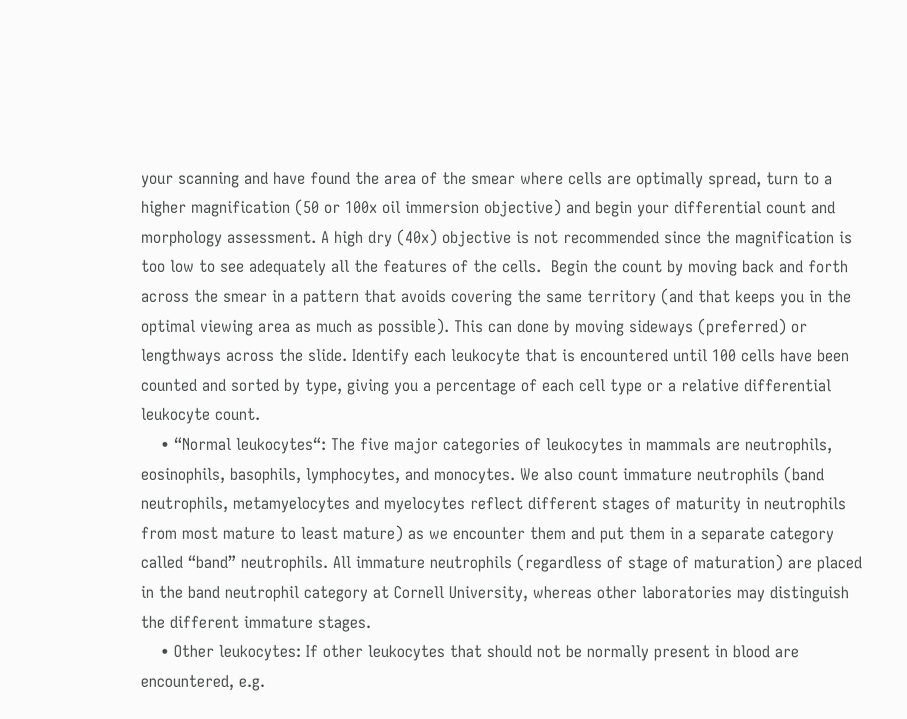your scanning and have found the area of the smear where cells are optimally spread, turn to a higher magnification (50 or 100x oil immersion objective) and begin your differential count and morphology assessment. A high dry (40x) objective is not recommended since the magnification is too low to see adequately all the features of the cells.  Begin the count by moving back and forth across the smear in a pattern that avoids covering the same territory (and that keeps you in the optimal viewing area as much as possible). This can done by moving sideways (preferred) or lengthways across the slide. Identify each leukocyte that is encountered until 100 cells have been counted and sorted by type, giving you a percentage of each cell type or a relative differential leukocyte count.
    • “Normal leukocytes“: The five major categories of leukocytes in mammals are neutrophils, eosinophils, basophils, lymphocytes, and monocytes. We also count immature neutrophils (band neutrophils, metamyelocytes and myelocytes reflect different stages of maturity in neutrophils from most mature to least mature) as we encounter them and put them in a separate category called “band” neutrophils. All immature neutrophils (regardless of stage of maturation) are placed in the band neutrophil category at Cornell University, whereas other laboratories may distinguish the different immature stages.
    • Other leukocytes: If other leukocytes that should not be normally present in blood are encountered, e.g.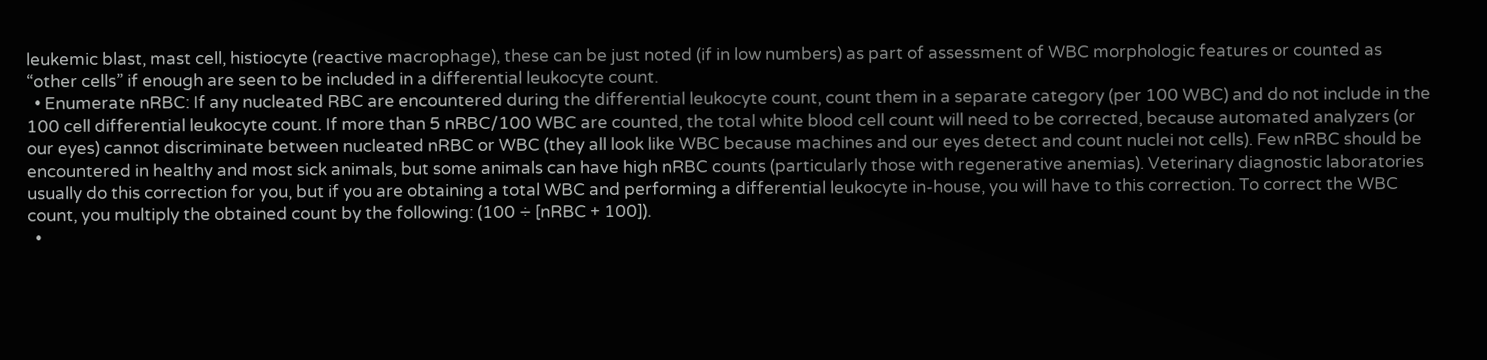leukemic blast, mast cell, histiocyte (reactive macrophage), these can be just noted (if in low numbers) as part of assessment of WBC morphologic features or counted as “other cells” if enough are seen to be included in a differential leukocyte count.
  • Enumerate nRBC: If any nucleated RBC are encountered during the differential leukocyte count, count them in a separate category (per 100 WBC) and do not include in the 100 cell differential leukocyte count. If more than 5 nRBC/100 WBC are counted, the total white blood cell count will need to be corrected, because automated analyzers (or our eyes) cannot discriminate between nucleated nRBC or WBC (they all look like WBC because machines and our eyes detect and count nuclei not cells). Few nRBC should be encountered in healthy and most sick animals, but some animals can have high nRBC counts (particularly those with regenerative anemias). Veterinary diagnostic laboratories usually do this correction for you, but if you are obtaining a total WBC and performing a differential leukocyte in-house, you will have to this correction. To correct the WBC count, you multiply the obtained count by the following: (100 ÷ [nRBC + 100]).
  •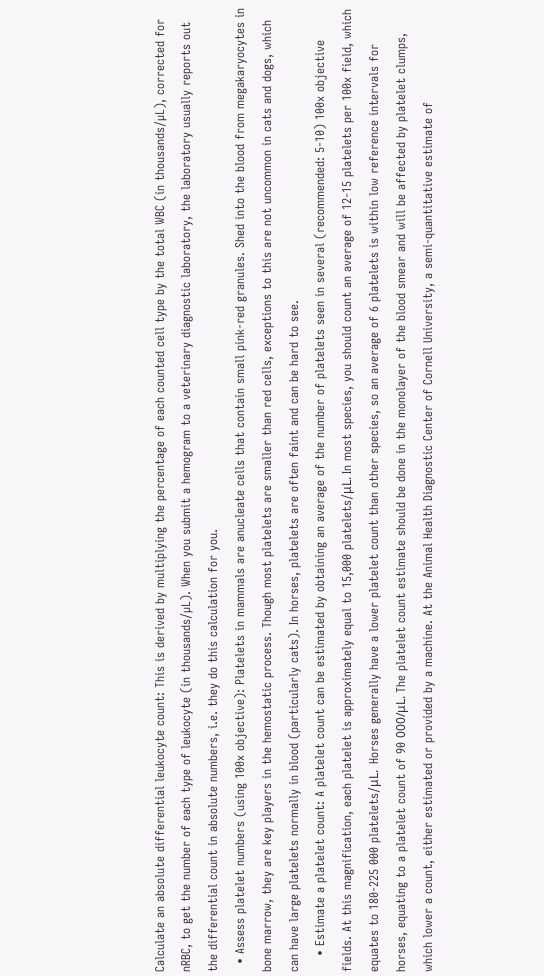Calculate an absolute differential leukocyte count: This is derived by multiplying the percentage of each counted cell type by the total WBC (in thousands/µL), corrected for nRBC, to get the number of each type of leukocyte (in thousands/µL). When you submit a hemogram to a veterinary diagnostic laboratory, the laboratory usually reports out the differential count in absolute numbers, i.e. they do this calculation for you.
  • Assess platelet numbers (using 100x objective): Platelets in mammals are anucleate cells that contain small pink-red granules. Shed into the blood from megakaryocytes in bone marrow, they are key players in the hemostatic process. Though most platelets are smaller than red cells, exceptions to this are not uncommon in cats and dogs, which can have large platelets normally in blood (particularly cats). In horses, platelets are often faint and can be hard to see.
    • Estimate a platelet count: A platelet count can be estimated by obtaining an average of the number of platelets seen in several (recommended: 5-10) 100x objective fields. At this magnification, each platelet is approximately equal to 15,000 platelets/μL. In most species, you should count an average of 12-15 platelets per 100x field, which equates to 180-225 000 platelets/μL.  Horses generally have a lower platelet count than other species, so an average of 6 platelets is within low reference intervals for horses, equating to a platelet count of 90 000/μL. The platelet count estimate should be done in the monolayer of the blood smear and will be affected by platelet clumps, which lower a count, either estimated or provided by a machine. At the Animal Health Diagnostic Center of Cornell University, a semi-quantitative estimate of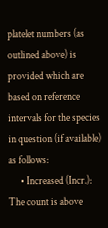platelet numbers (as outlined above) is provided which are based on reference intervals for the species in question (if available) as follows:
      • Increased (Incr.): The count is above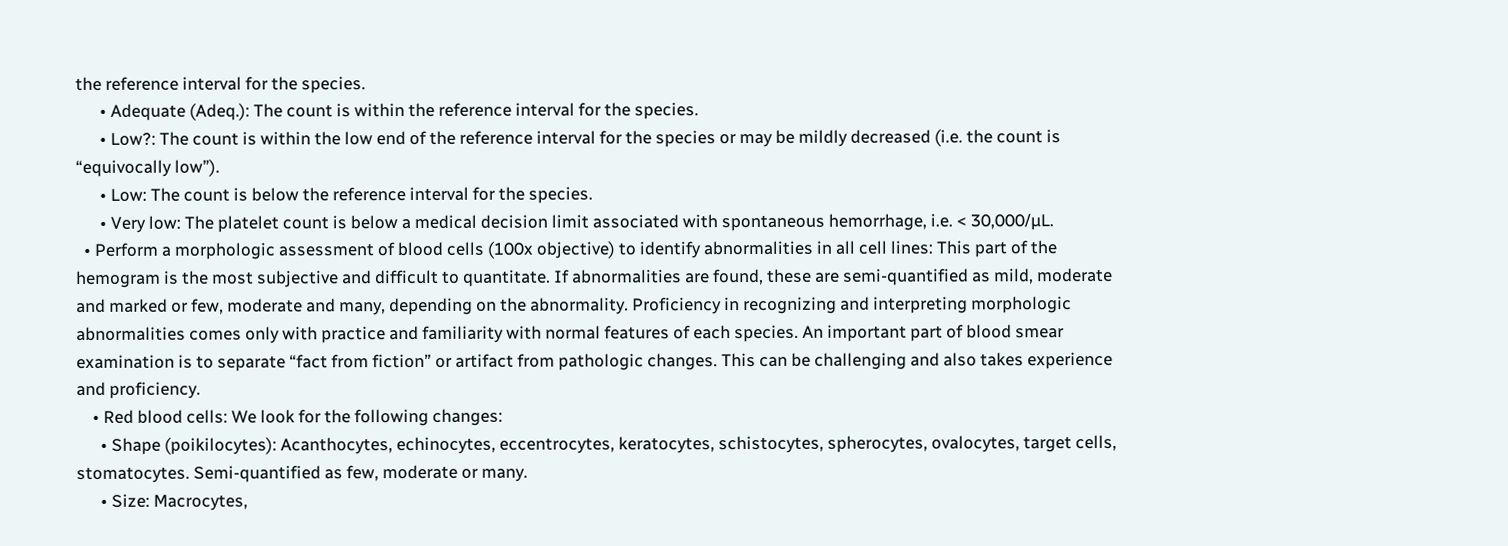the reference interval for the species.
      • Adequate (Adeq.): The count is within the reference interval for the species.
      • Low?: The count is within the low end of the reference interval for the species or may be mildly decreased (i.e. the count is “equivocally low”).
      • Low: The count is below the reference interval for the species.
      • Very low: The platelet count is below a medical decision limit associated with spontaneous hemorrhage, i.e. < 30,000/µL.
  • Perform a morphologic assessment of blood cells (100x objective) to identify abnormalities in all cell lines: This part of the hemogram is the most subjective and difficult to quantitate. If abnormalities are found, these are semi-quantified as mild, moderate and marked or few, moderate and many, depending on the abnormality. Proficiency in recognizing and interpreting morphologic abnormalities comes only with practice and familiarity with normal features of each species. An important part of blood smear examination is to separate “fact from fiction” or artifact from pathologic changes. This can be challenging and also takes experience and proficiency.
    • Red blood cells: We look for the following changes:
      • Shape (poikilocytes): Acanthocytes, echinocytes, eccentrocytes, keratocytes, schistocytes, spherocytes, ovalocytes, target cells, stomatocytes. Semi-quantified as few, moderate or many.
      • Size: Macrocytes,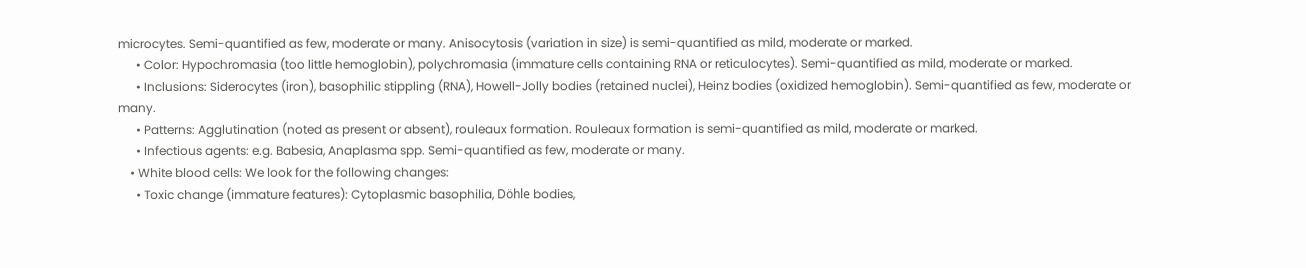microcytes. Semi-quantified as few, moderate or many. Anisocytosis (variation in size) is semi-quantified as mild, moderate or marked.
      • Color: Hypochromasia (too little hemoglobin), polychromasia (immature cells containing RNA or reticulocytes). Semi-quantified as mild, moderate or marked.
      • Inclusions: Siderocytes (iron), basophilic stippling (RNA), Howell-Jolly bodies (retained nuclei), Heinz bodies (oxidized hemoglobin). Semi-quantified as few, moderate or many.
      • Patterns: Agglutination (noted as present or absent), rouleaux formation. Rouleaux formation is semi-quantified as mild, moderate or marked.
      • Infectious agents: e.g. Babesia, Anaplasma spp. Semi-quantified as few, moderate or many.
    • White blood cells: We look for the following changes:
      • Toxic change (immature features): Cytoplasmic basophilia, Döhle bodies,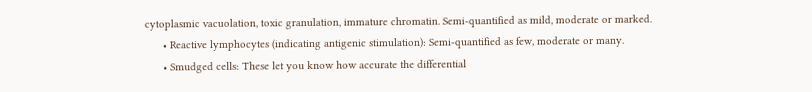cytoplasmic vacuolation, toxic granulation, immature chromatin. Semi-quantified as mild, moderate or marked.
      • Reactive lymphocytes (indicating antigenic stimulation): Semi-quantified as few, moderate or many.
      • Smudged cells: These let you know how accurate the differential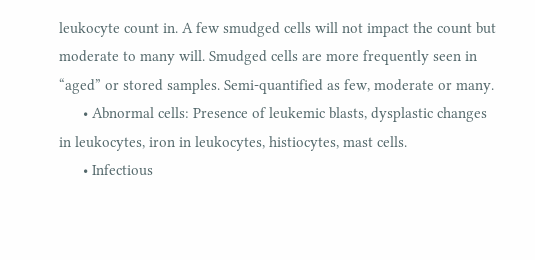leukocyte count in. A few smudged cells will not impact the count but moderate to many will. Smudged cells are more frequently seen in “aged” or stored samples. Semi-quantified as few, moderate or many.
      • Abnormal cells: Presence of leukemic blasts, dysplastic changes in leukocytes, iron in leukocytes, histiocytes, mast cells.
      • Infectious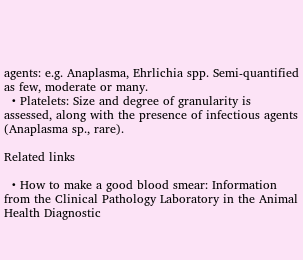agents: e.g. Anaplasma, Ehrlichia spp. Semi-quantified as few, moderate or many.
  • Platelets: Size and degree of granularity is assessed, along with the presence of infectious agents (Anaplasma sp., rare).

Related links

  • How to make a good blood smear: Information from the Clinical Pathology Laboratory in the Animal Health Diagnostic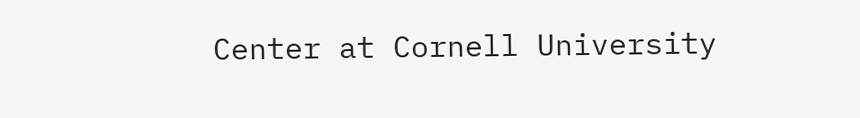Center at Cornell University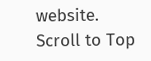website.
Scroll to Top